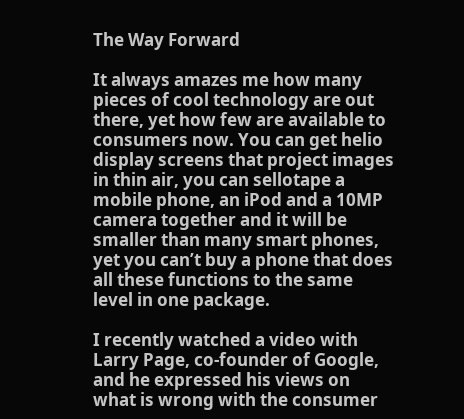The Way Forward

It always amazes me how many pieces of cool technology are out there, yet how few are available to consumers now. You can get helio display screens that project images in thin air, you can sellotape a mobile phone, an iPod and a 10MP camera together and it will be smaller than many smart phones, yet you can’t buy a phone that does all these functions to the same level in one package.

I recently watched a video with Larry Page, co-founder of Google, and he expressed his views on what is wrong with the consumer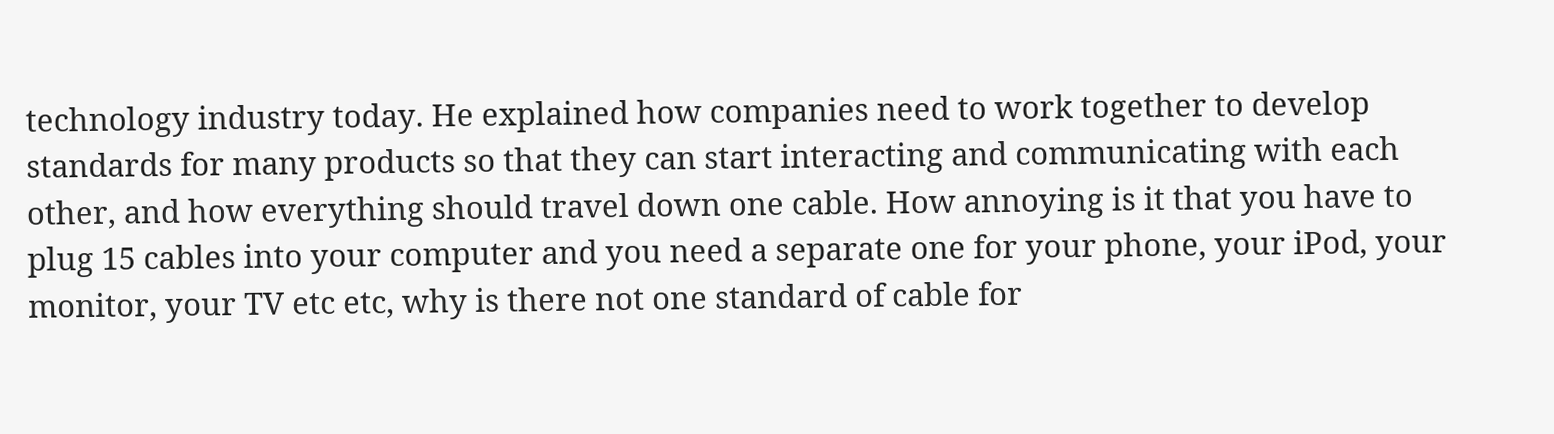technology industry today. He explained how companies need to work together to develop standards for many products so that they can start interacting and communicating with each other, and how everything should travel down one cable. How annoying is it that you have to plug 15 cables into your computer and you need a separate one for your phone, your iPod, your monitor, your TV etc etc, why is there not one standard of cable for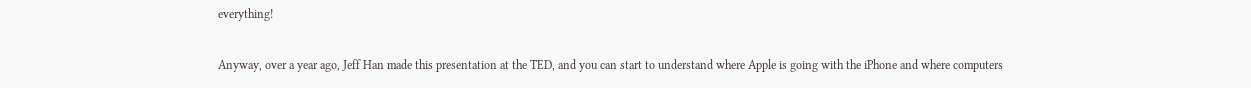everything!

Anyway, over a year ago, Jeff Han made this presentation at the TED, and you can start to understand where Apple is going with the iPhone and where computers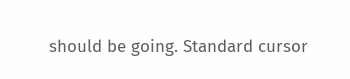should be going. Standard cursor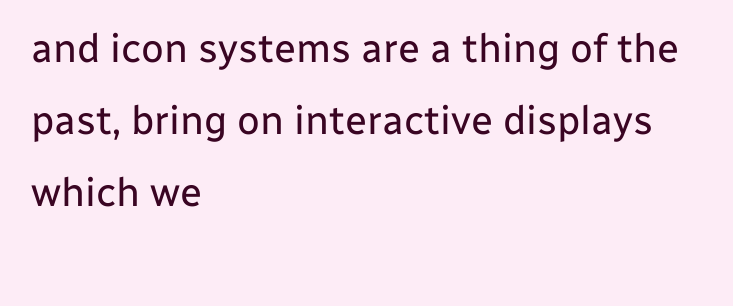and icon systems are a thing of the past, bring on interactive displays which we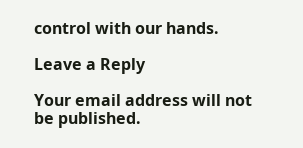control with our hands.

Leave a Reply

Your email address will not be published.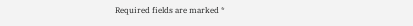Required fields are marked *